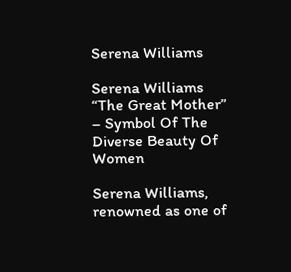Serena Williams

Serena Williams “The Great Mother” – Symbol Of The Diverse Beauty Of Women

Serena Williams, renowned as one of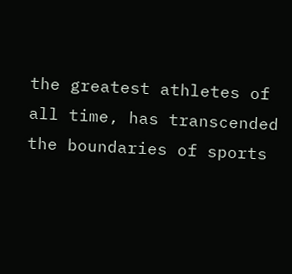the greatest athletes of all time, has transcended the boundaries of sports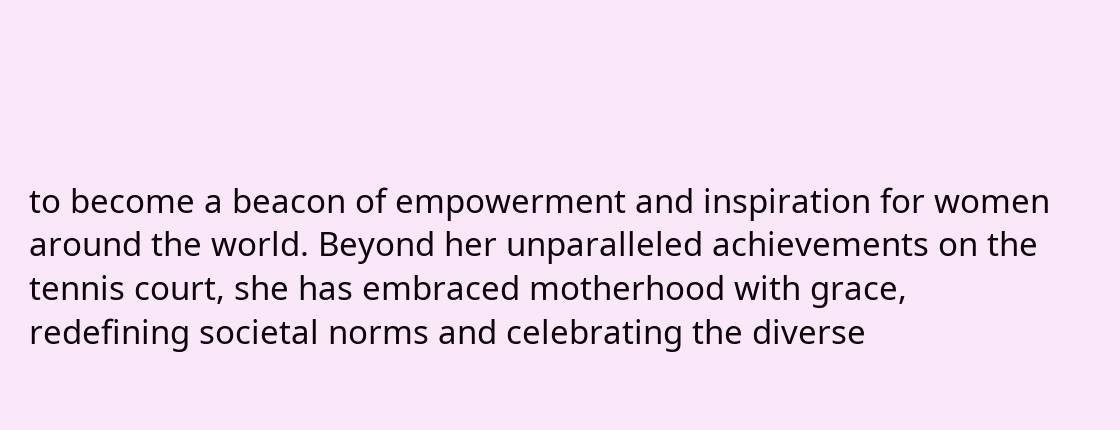to become a beacon of empowerment and inspiration for women around the world. Beyond her unparalleled achievements on the tennis court, she has embraced motherhood with grace, redefining societal norms and celebrating the diverse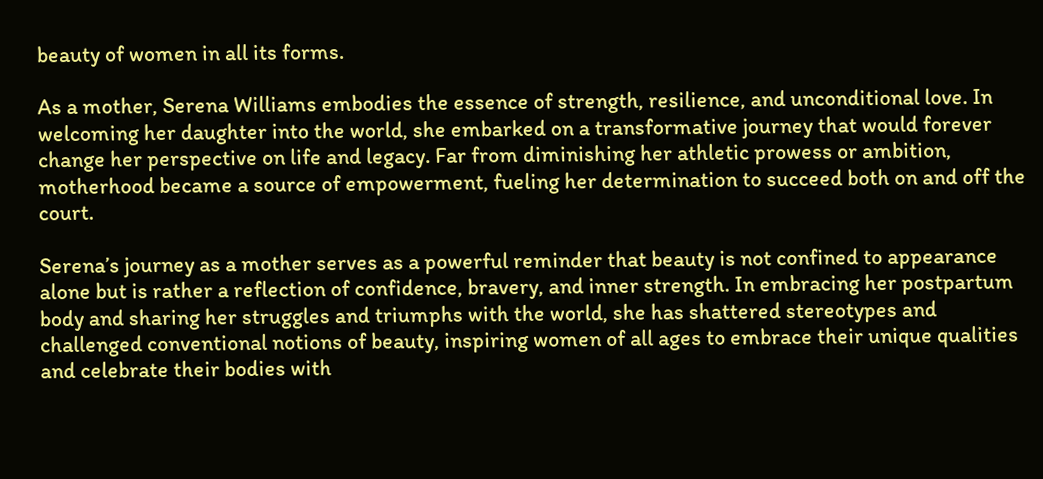beauty of women in all its forms.

As a mother, Serena Williams embodies the essence of strength, resilience, and unconditional love. In welcoming her daughter into the world, she embarked on a transformative journey that would forever change her perspective on life and legacy. Far from diminishing her athletic prowess or ambition, motherhood became a source of empowerment, fueling her determination to succeed both on and off the court.

Serena’s journey as a mother serves as a powerful reminder that beauty is not confined to appearance alone but is rather a reflection of confidence, bravery, and inner strength. In embracing her postpartum body and sharing her struggles and triumphs with the world, she has shattered stereotypes and challenged conventional notions of beauty, inspiring women of all ages to embrace their unique qualities and celebrate their bodies with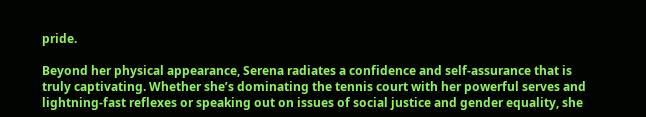pride.

Beyond her physical appearance, Serena radiates a confidence and self-assurance that is truly captivating. Whether she’s dominating the tennis court with her powerful serves and lightning-fast reflexes or speaking out on issues of social justice and gender equality, she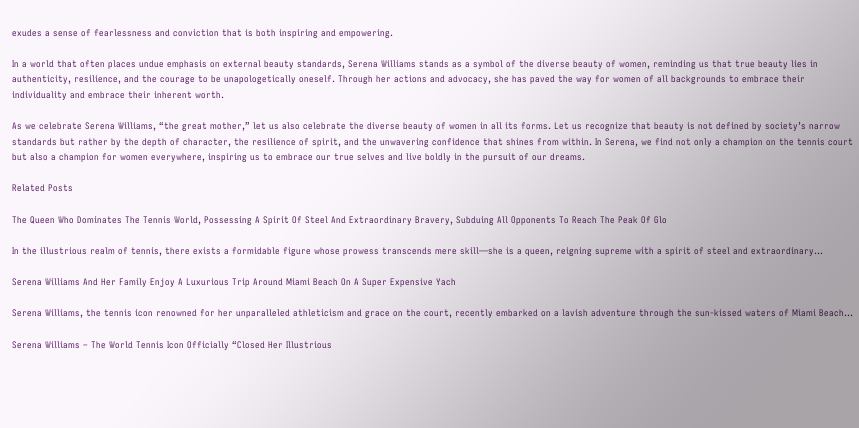exudes a sense of fearlessness and conviction that is both inspiring and empowering.

In a world that often places undue emphasis on external beauty standards, Serena Williams stands as a symbol of the diverse beauty of women, reminding us that true beauty lies in authenticity, resilience, and the courage to be unapologetically oneself. Through her actions and advocacy, she has paved the way for women of all backgrounds to embrace their individuality and embrace their inherent worth.

As we celebrate Serena Williams, “the great mother,” let us also celebrate the diverse beauty of women in all its forms. Let us recognize that beauty is not defined by society’s narrow standards but rather by the depth of character, the resilience of spirit, and the unwavering confidence that shines from within. In Serena, we find not only a champion on the tennis court but also a champion for women everywhere, inspiring us to embrace our true selves and live boldly in the pursuit of our dreams.

Related Posts

The Queen Who Dominates The Tennis World, Possessing A Spirit Of Steel And Extraordinary Bravery, Subduing All Opponents To Reach The Peak Of Glo

In the illustrious realm of tennis, there exists a formidable figure whose prowess transcends mere skill—she is a queen, reigning supreme with a spirit of steel and extraordinary...

Serena Williams And Her Family Enjoy A Luxurious Trip Around Miami Beach On A Super Expensive Yach

Serena Williams, the tennis icon renowned for her unparalleled athleticism and grace on the court, recently embarked on a lavish adventure through the sun-kissed waters of Miami Beach...

Serena Williams – The World Tennis Icon Officially “Closed Her Illustrious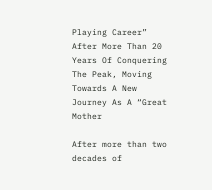Playing Career” After More Than 20 Years Of Conquering The Peak, Moving Towards A New Journey As A “Great Mother

After more than two decades of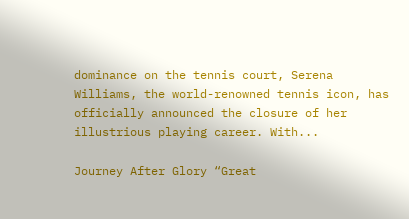dominance on the tennis court, Serena Williams, the world-renowned tennis icon, has officially announced the closure of her illustrious playing career. With...

Journey After Glory “Great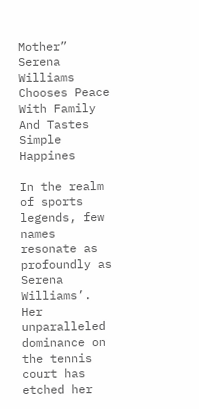Mother” Serena Williams Chooses Peace With Family And Tastes Simple Happines

In the realm of sports legends, few names resonate as profoundly as Serena Williams’. Her unparalleled dominance on the tennis court has etched her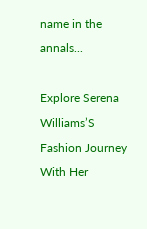name in the annals...

Explore Serena Williams’S Fashion Journey With Her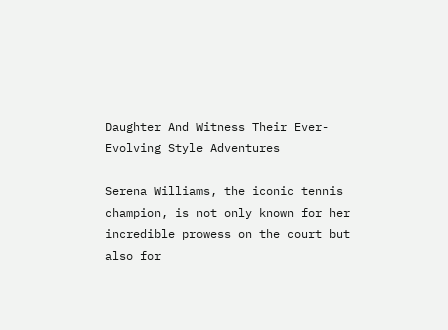Daughter And Witness Their Ever-Evolving Style Adventures

Serena Williams, the iconic tennis champion, is not only known for her incredible prowess on the court but also for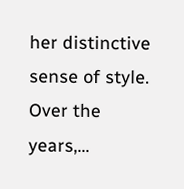her distinctive sense of style. Over the years,...